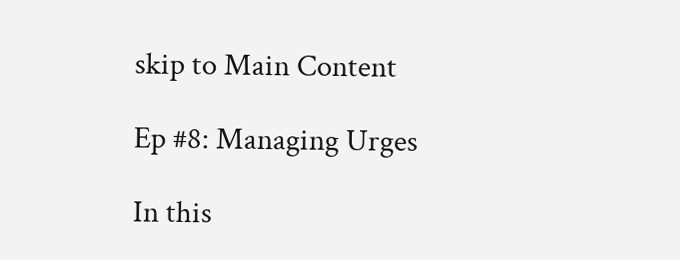skip to Main Content

Ep #8: Managing Urges

In this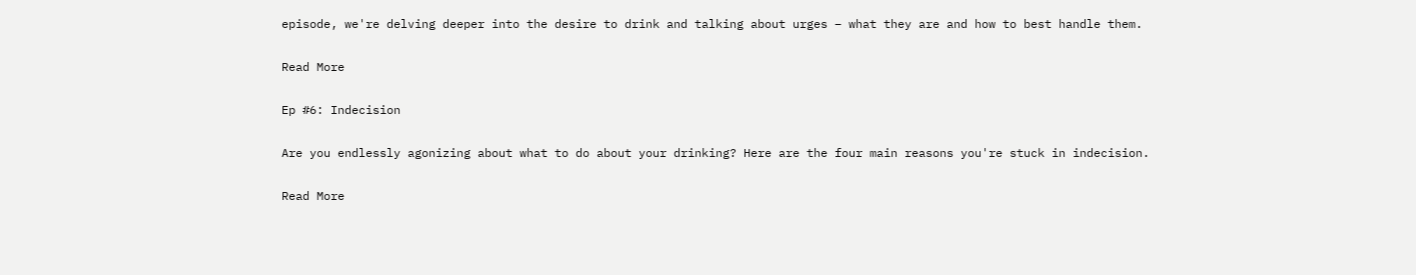episode, we're delving deeper into the desire to drink and talking about urges – what they are and how to best handle them.

Read More

Ep #6: Indecision

Are you endlessly agonizing about what to do about your drinking? Here are the four main reasons you're stuck in indecision.

Read More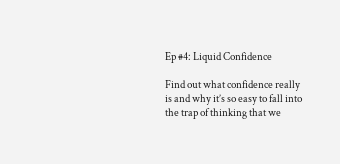Ep #4: Liquid Confidence

Find out what confidence really is and why it’s so easy to fall into the trap of thinking that we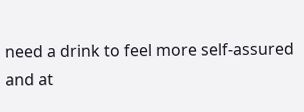need a drink to feel more self-assured and at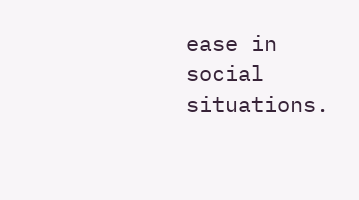ease in social situations.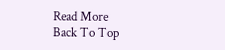Read More
Back To Top